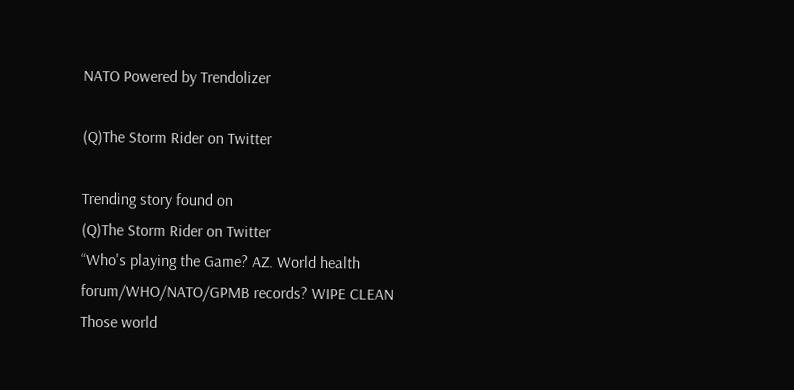NATO Powered by Trendolizer

(Q)The Storm Rider on Twitter

Trending story found on
(Q)The Storm Rider on Twitter
“Who's playing the Game? AZ. World health forum/WHO/NATO/GPMB records? WIPE CLEAN Those world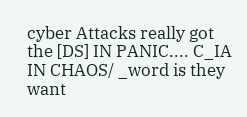cyber Attacks really got the [DS] IN PANIC.... C_IA IN CHAOS/ _word is they want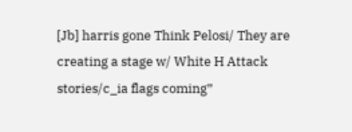[Jb] harris gone Think Pelosi/ They are creating a stage w/ White H Attack stories/c_ia flags coming”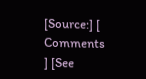[Source:] [ Comments ] [See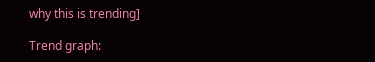why this is trending]

Trend graph: